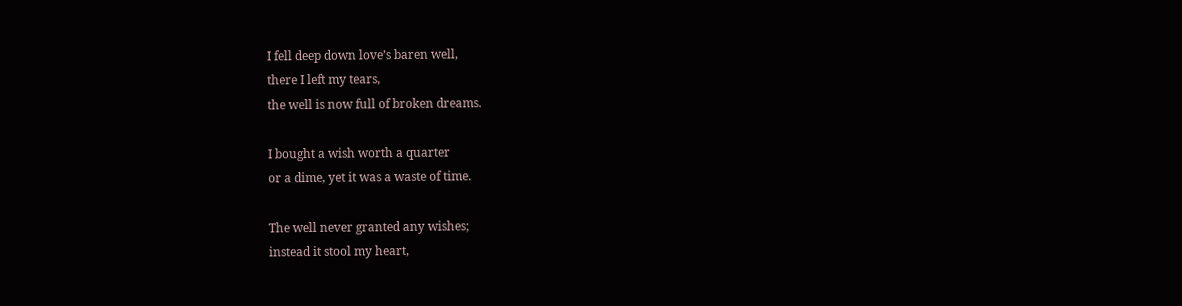I fell deep down love’s baren well,
there I left my tears,
the well is now full of broken dreams.

I bought a wish worth a quarter
or a dime, yet it was a waste of time.

The well never granted any wishes;
instead it stool my heart,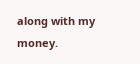along with my money.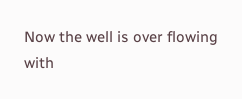Now the well is over flowing
with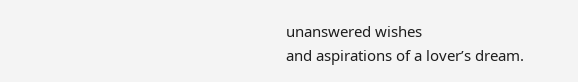unanswered wishes
and aspirations of a lover’s dream.